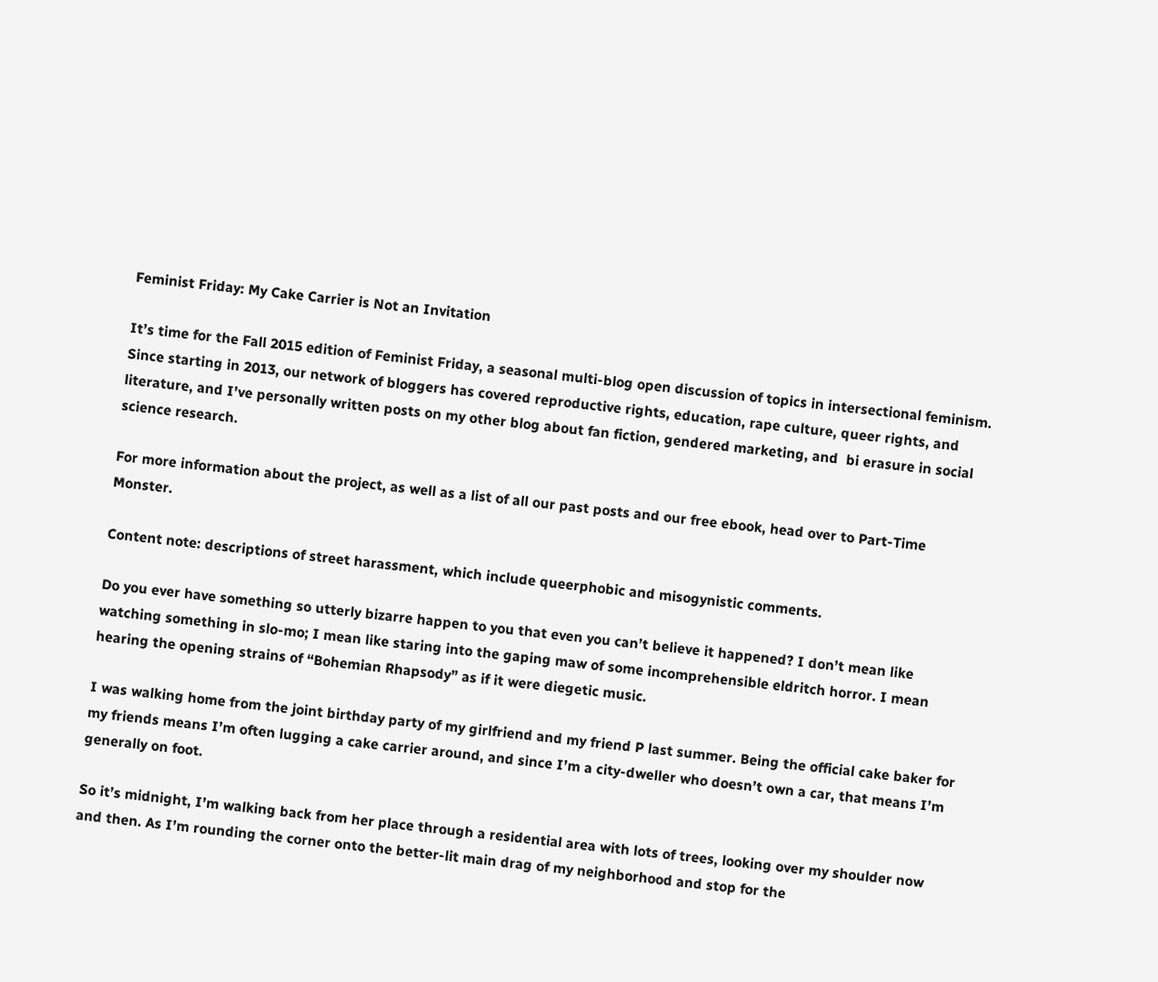Feminist Friday: My Cake Carrier is Not an Invitation

It’s time for the Fall 2015 edition of Feminist Friday, a seasonal multi-blog open discussion of topics in intersectional feminism. Since starting in 2013, our network of bloggers has covered reproductive rights, education, rape culture, queer rights, and literature, and I’ve personally written posts on my other blog about fan fiction, gendered marketing, and  bi erasure in social science research.

For more information about the project, as well as a list of all our past posts and our free ebook, head over to Part-Time Monster.

Content note: descriptions of street harassment, which include queerphobic and misogynistic comments.

Do you ever have something so utterly bizarre happen to you that even you can’t believe it happened? I don’t mean like watching something in slo-mo; I mean like staring into the gaping maw of some incomprehensible eldritch horror. I mean hearing the opening strains of “Bohemian Rhapsody” as if it were diegetic music.

I was walking home from the joint birthday party of my girlfriend and my friend P last summer. Being the official cake baker for my friends means I’m often lugging a cake carrier around, and since I’m a city-dweller who doesn’t own a car, that means I’m generally on foot.

So it’s midnight, I’m walking back from her place through a residential area with lots of trees, looking over my shoulder now and then. As I’m rounding the corner onto the better-lit main drag of my neighborhood and stop for the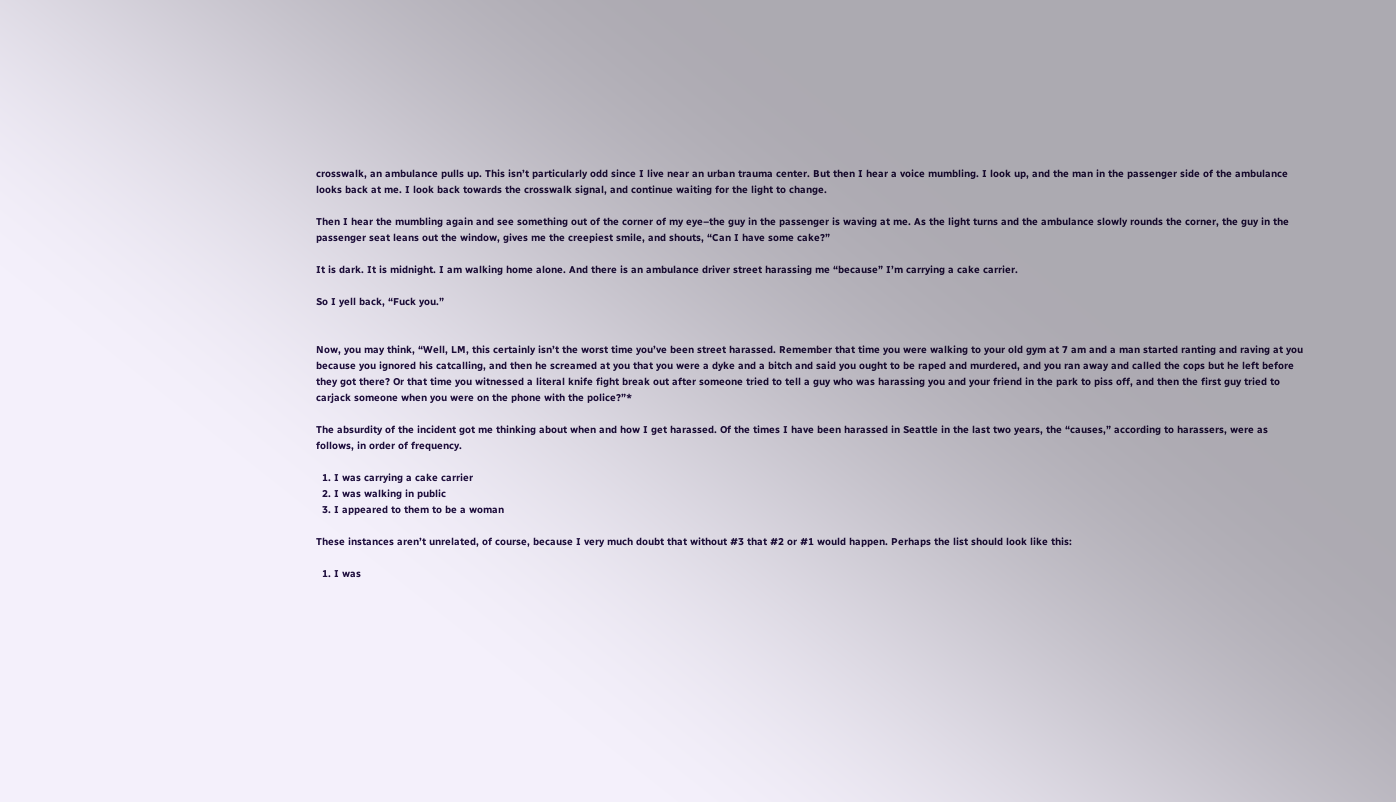crosswalk, an ambulance pulls up. This isn’t particularly odd since I live near an urban trauma center. But then I hear a voice mumbling. I look up, and the man in the passenger side of the ambulance looks back at me. I look back towards the crosswalk signal, and continue waiting for the light to change.

Then I hear the mumbling again and see something out of the corner of my eye–the guy in the passenger is waving at me. As the light turns and the ambulance slowly rounds the corner, the guy in the passenger seat leans out the window, gives me the creepiest smile, and shouts, “Can I have some cake?”

It is dark. It is midnight. I am walking home alone. And there is an ambulance driver street harassing me “because” I’m carrying a cake carrier.

So I yell back, “Fuck you.”


Now, you may think, “Well, LM, this certainly isn’t the worst time you’ve been street harassed. Remember that time you were walking to your old gym at 7 am and a man started ranting and raving at you because you ignored his catcalling, and then he screamed at you that you were a dyke and a bitch and said you ought to be raped and murdered, and you ran away and called the cops but he left before they got there? Or that time you witnessed a literal knife fight break out after someone tried to tell a guy who was harassing you and your friend in the park to piss off, and then the first guy tried to carjack someone when you were on the phone with the police?”*

The absurdity of the incident got me thinking about when and how I get harassed. Of the times I have been harassed in Seattle in the last two years, the “causes,” according to harassers, were as follows, in order of frequency.

  1. I was carrying a cake carrier
  2. I was walking in public
  3. I appeared to them to be a woman

These instances aren’t unrelated, of course, because I very much doubt that without #3 that #2 or #1 would happen. Perhaps the list should look like this:

  1. I was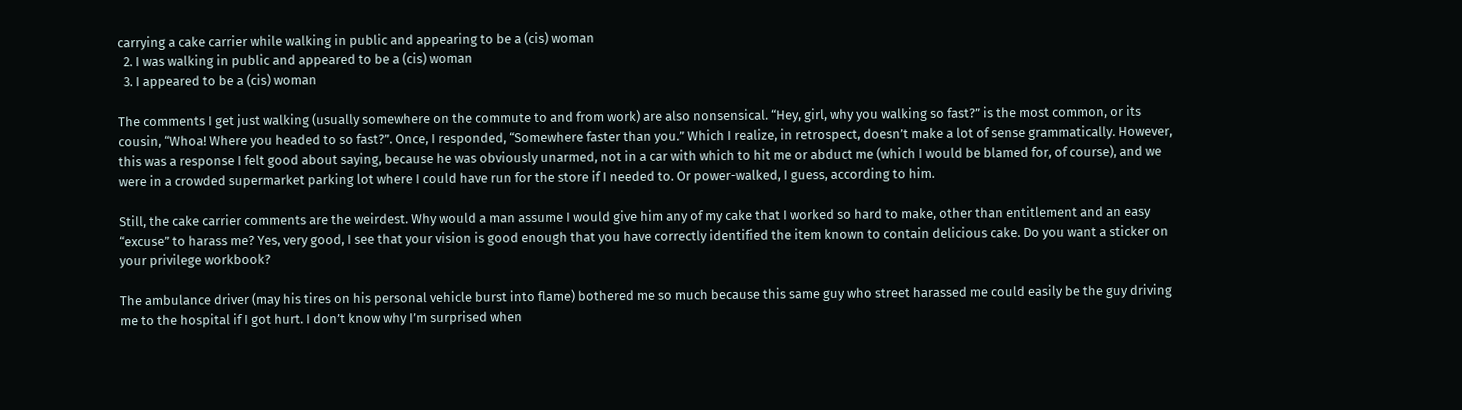carrying a cake carrier while walking in public and appearing to be a (cis) woman
  2. I was walking in public and appeared to be a (cis) woman
  3. I appeared to be a (cis) woman

The comments I get just walking (usually somewhere on the commute to and from work) are also nonsensical. “Hey, girl, why you walking so fast?” is the most common, or its cousin, “Whoa! Where you headed to so fast?”. Once, I responded, “Somewhere faster than you.” Which I realize, in retrospect, doesn’t make a lot of sense grammatically. However, this was a response I felt good about saying, because he was obviously unarmed, not in a car with which to hit me or abduct me (which I would be blamed for, of course), and we were in a crowded supermarket parking lot where I could have run for the store if I needed to. Or power-walked, I guess, according to him.

Still, the cake carrier comments are the weirdest. Why would a man assume I would give him any of my cake that I worked so hard to make, other than entitlement and an easy “excuse” to harass me? Yes, very good, I see that your vision is good enough that you have correctly identified the item known to contain delicious cake. Do you want a sticker on your privilege workbook?

The ambulance driver (may his tires on his personal vehicle burst into flame) bothered me so much because this same guy who street harassed me could easily be the guy driving me to the hospital if I got hurt. I don’t know why I’m surprised when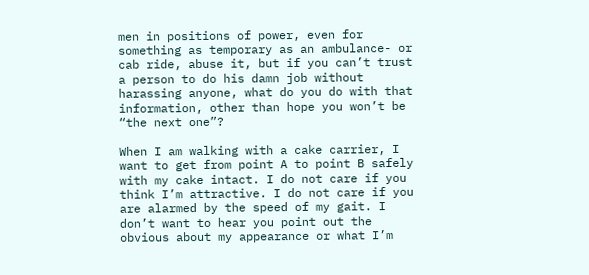men in positions of power, even for something as temporary as an ambulance- or cab ride, abuse it, but if you can’t trust a person to do his damn job without harassing anyone, what do you do with that information, other than hope you won’t be “the next one”?

When I am walking with a cake carrier, I want to get from point A to point B safely with my cake intact. I do not care if you think I’m attractive. I do not care if you are alarmed by the speed of my gait. I don’t want to hear you point out the obvious about my appearance or what I’m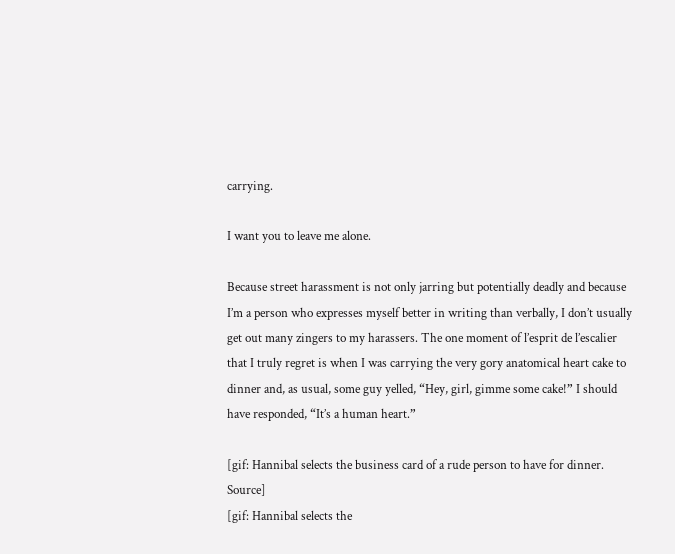carrying.

I want you to leave me alone.

Because street harassment is not only jarring but potentially deadly and because I’m a person who expresses myself better in writing than verbally, I don’t usually get out many zingers to my harassers. The one moment of l’esprit de l’escalier that I truly regret is when I was carrying the very gory anatomical heart cake to dinner and, as usual, some guy yelled, “Hey, girl, gimme some cake!” I should have responded, “It’s a human heart.”

[gif: Hannibal selects the business card of a rude person to have for dinner. Source]
[gif: Hannibal selects the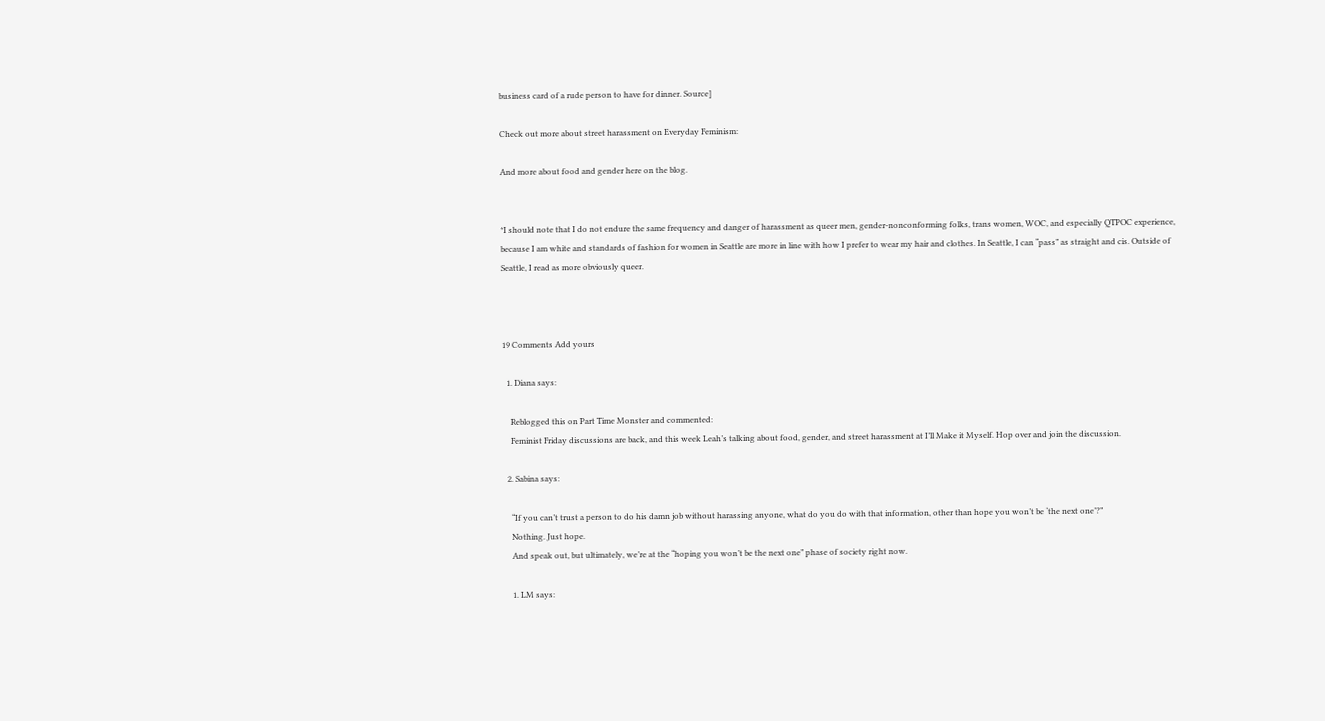business card of a rude person to have for dinner. Source]

Check out more about street harassment on Everyday Feminism:

And more about food and gender here on the blog.


*I should note that I do not endure the same frequency and danger of harassment as queer men, gender-nonconforming folks, trans women, WOC, and especially QTPOC experience, because I am white and standards of fashion for women in Seattle are more in line with how I prefer to wear my hair and clothes. In Seattle, I can “pass” as straight and cis. Outside of Seattle, I read as more obviously queer.



19 Comments Add yours

  1. Diana says:

    Reblogged this on Part Time Monster and commented:
    Feminist Friday discussions are back, and this week Leah’s talking about food, gender, and street harassment at I’ll Make it Myself. Hop over and join the discussion.

  2. Sabina says:

    “If you can’t trust a person to do his damn job without harassing anyone, what do you do with that information, other than hope you won’t be ‘the next one’?”
    Nothing. Just hope.
    And speak out, but ultimately, we’re at the “hoping you won’t be the next one” phase of society right now.

    1. LM says: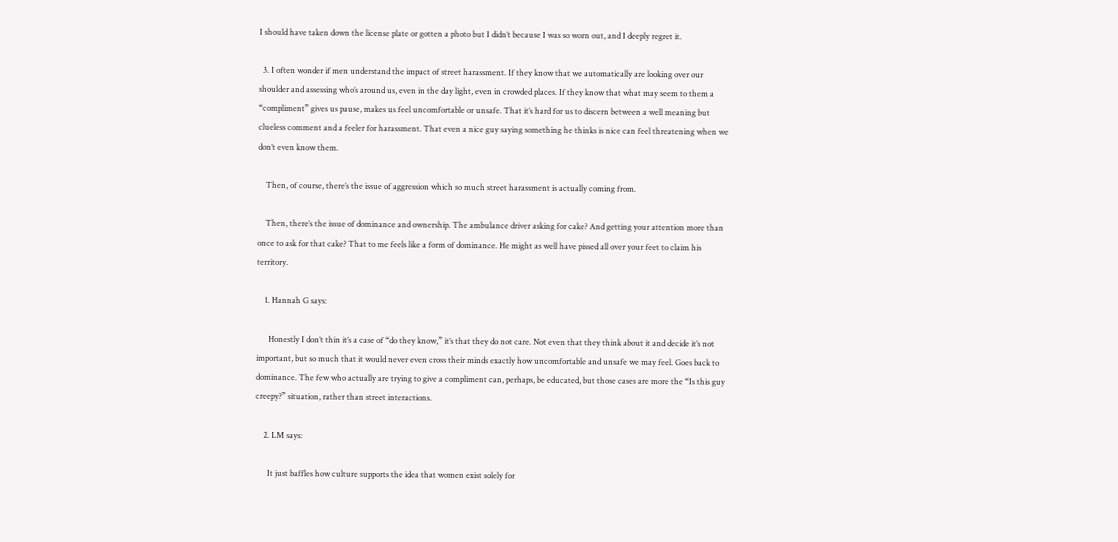I should have taken down the license plate or gotten a photo but I didn’t because I was so worn out, and I deeply regret it.

  3. I often wonder if men understand the impact of street harassment. If they know that we automatically are looking over our shoulder and assessing who’s around us, even in the day light, even in crowded places. If they know that what may seem to them a “compliment” gives us pause, makes us feel uncomfortable or unsafe. That it’s hard for us to discern between a well meaning but clueless comment and a feeler for harassment. That even a nice guy saying something he thinks is nice can feel threatening when we don’t even know them.

    Then, of course, there’s the issue of aggression which so much street harassment is actually coming from.

    Then, there’s the issue of dominance and ownership. The ambulance driver asking for cake? And getting your attention more than once to ask for that cake? That to me feels like a form of dominance. He might as well have pissed all over your feet to claim his territory.

    1. Hannah G says:

      Honestly I don’t thin it’s a case of “do they know,” it’s that they do not care. Not even that they think about it and decide it’s not important, but so much that it would never even cross their minds exactly how uncomfortable and unsafe we may feel. Goes back to dominance. The few who actually are trying to give a compliment can, perhaps, be educated, but those cases are more the “Is this guy creepy?” situation, rather than street interactions.

    2. LM says:

      It just baffles how culture supports the idea that women exist solely for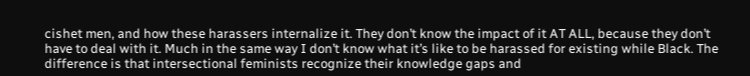cishet men, and how these harassers internalize it. They don’t know the impact of it AT ALL, because they don’t have to deal with it. Much in the same way I don’t know what it’s like to be harassed for existing while Black. The difference is that intersectional feminists recognize their knowledge gaps and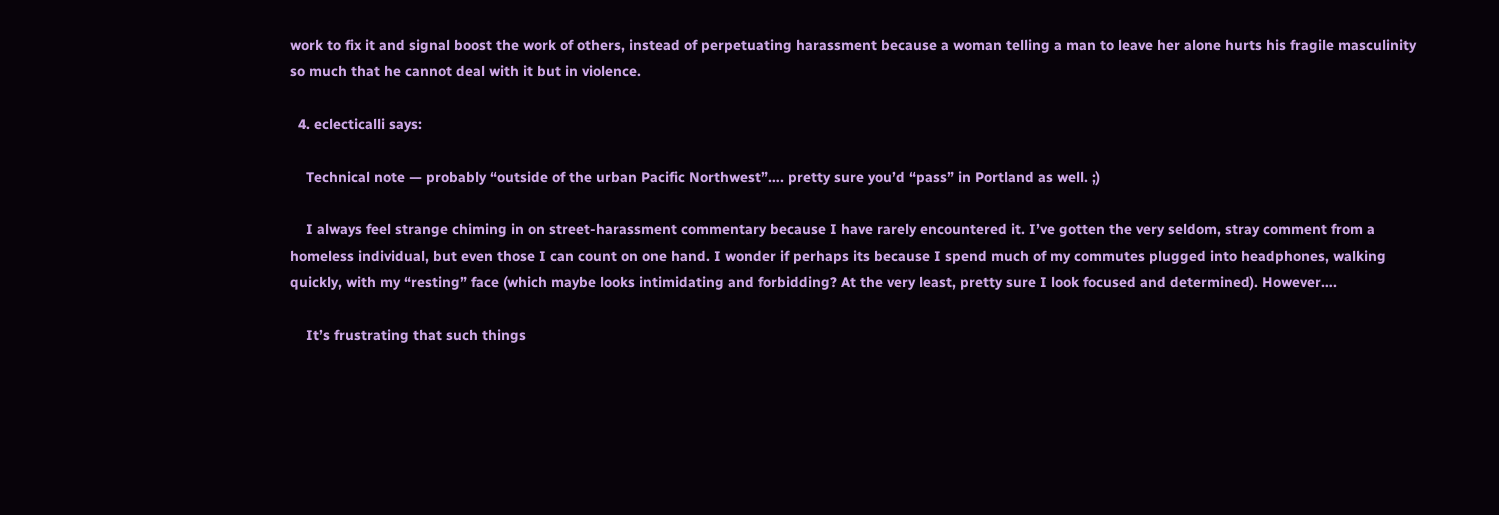work to fix it and signal boost the work of others, instead of perpetuating harassment because a woman telling a man to leave her alone hurts his fragile masculinity so much that he cannot deal with it but in violence.

  4. eclecticalli says:

    Technical note — probably “outside of the urban Pacific Northwest”…. pretty sure you’d “pass” in Portland as well. ;)

    I always feel strange chiming in on street-harassment commentary because I have rarely encountered it. I’ve gotten the very seldom, stray comment from a homeless individual, but even those I can count on one hand. I wonder if perhaps its because I spend much of my commutes plugged into headphones, walking quickly, with my “resting” face (which maybe looks intimidating and forbidding? At the very least, pretty sure I look focused and determined). However….

    It’s frustrating that such things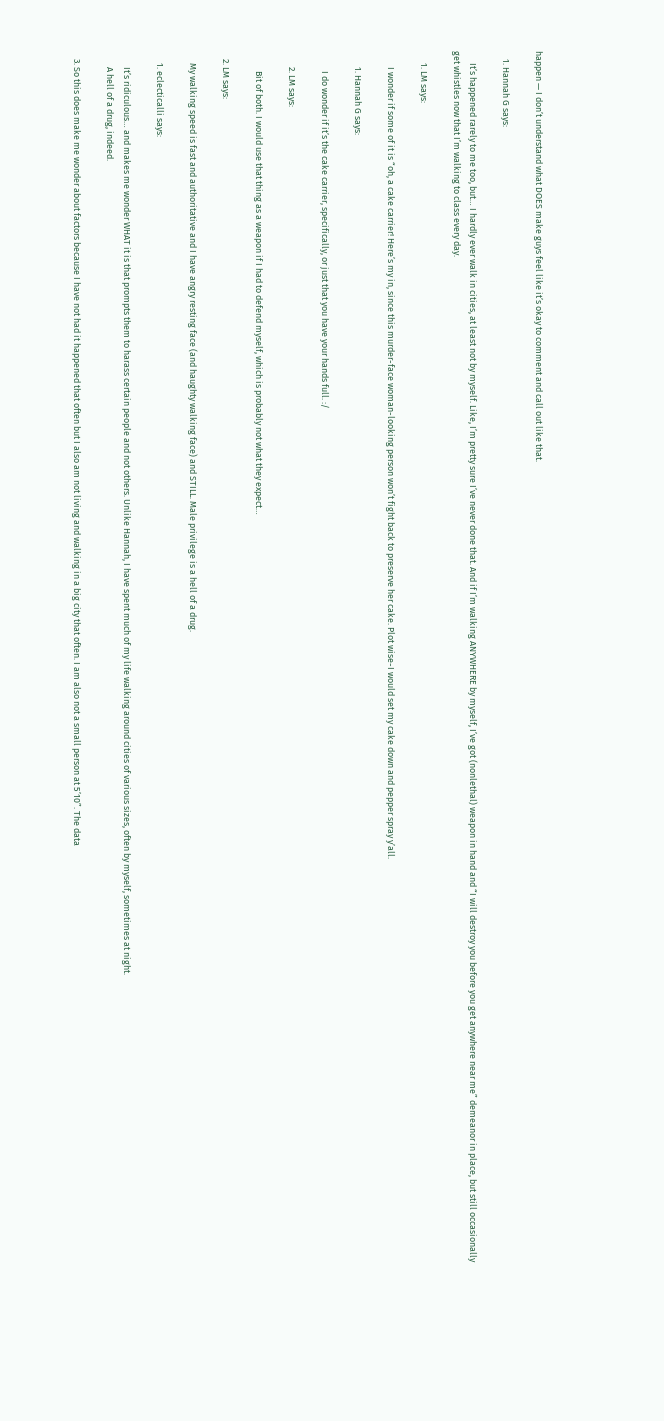happen — I don’t understand what DOES make guys feel like it’s okay to comment and call out like that.

    1. Hannah G says:

      It’s happened rarely to me too, but… I hardly ever walk in cities, at least not by myself. Like, I’m pretty sure I’ve never done that. And if I’m walking ANYWHERE by myself, I’ve got (nonlethal) weapon in hand and “I will destroy you before you get anywhere near me” demeanor in place, but still occasionally get whistles now that I’m walking to class every day.

      1. LM says:

        I wonder if some of it is “oh, a cake carrier! Here’s my in, since this murder-face woman-looking person won’t fight back to preserve her cake. Plot wise-I would set my cake down and pepper spray y’all.

        1. Hannah G says:

          I do wonder if it’s the cake carrier, specifically, or just that you have your hands full. :/

        2. LM says:

          Bit of both. I would use that thing as a weapon if I had to defend myself, which is probably not what they expect…

    2. LM says:

      My walking speed is fast and authoritative and I have angry resting face (and haughty walking face) and STILL. Male privilege is a hell of a drug.

      1. eclecticalli says:

        It’s ridiculous… and makes me wonder WHAT it is that prompts them to harass certain people and not others. Unlike Hannah, I have spent much of my life walking around cities of various sizes, often by myself, sometimes at night.
        A hell of a drug, indeed.

    3. So this does make me wonder about factors because I have not had it happened that often but I also am not living and walking in a big city that often. I am also not a small person at 5’10”. The data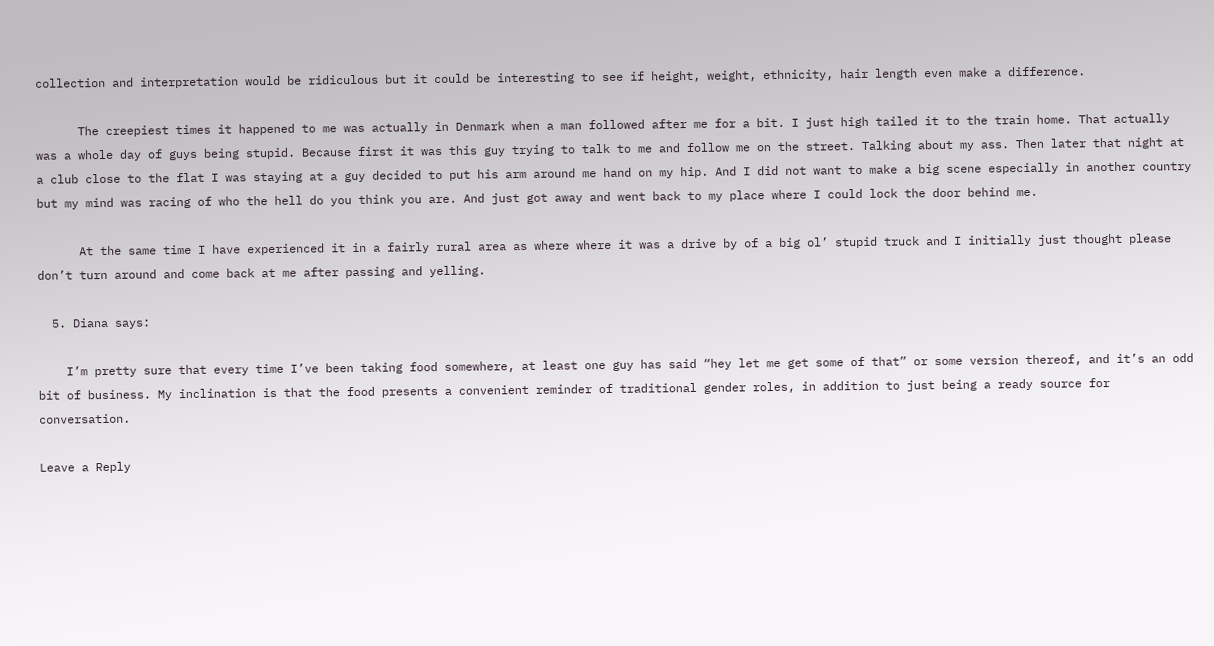collection and interpretation would be ridiculous but it could be interesting to see if height, weight, ethnicity, hair length even make a difference.

      The creepiest times it happened to me was actually in Denmark when a man followed after me for a bit. I just high tailed it to the train home. That actually was a whole day of guys being stupid. Because first it was this guy trying to talk to me and follow me on the street. Talking about my ass. Then later that night at a club close to the flat I was staying at a guy decided to put his arm around me hand on my hip. And I did not want to make a big scene especially in another country but my mind was racing of who the hell do you think you are. And just got away and went back to my place where I could lock the door behind me.

      At the same time I have experienced it in a fairly rural area as where where it was a drive by of a big ol’ stupid truck and I initially just thought please don’t turn around and come back at me after passing and yelling.

  5. Diana says:

    I’m pretty sure that every time I’ve been taking food somewhere, at least one guy has said “hey let me get some of that” or some version thereof, and it’s an odd bit of business. My inclination is that the food presents a convenient reminder of traditional gender roles, in addition to just being a ready source for conversation.

Leave a Reply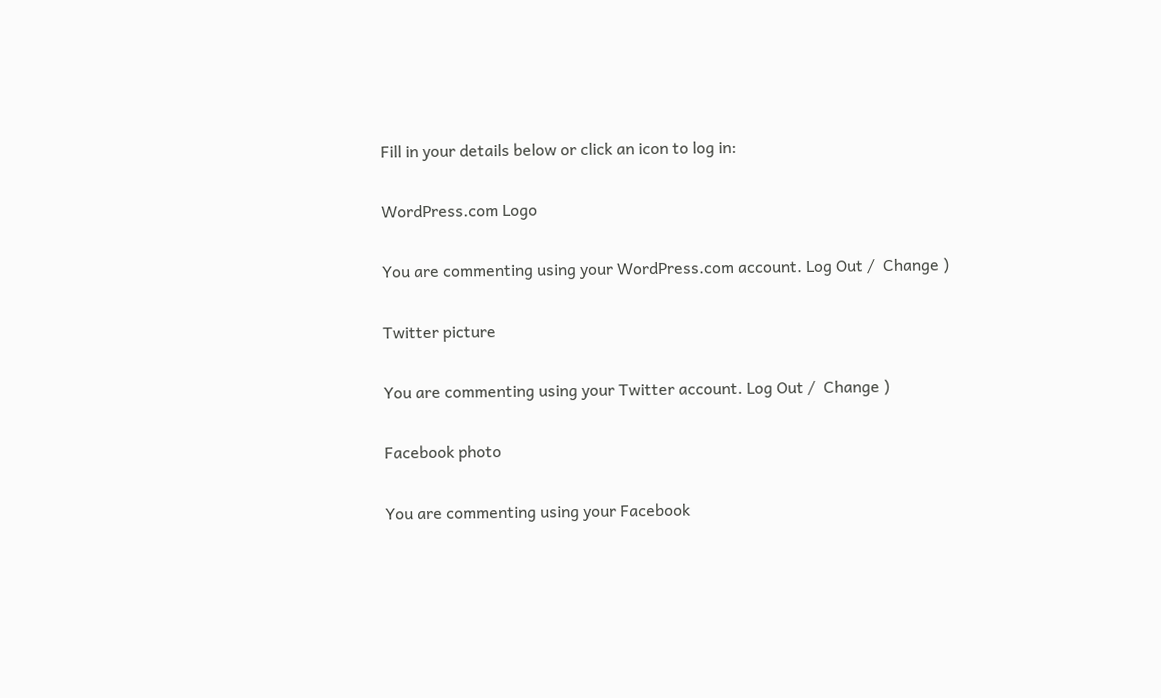Fill in your details below or click an icon to log in:

WordPress.com Logo

You are commenting using your WordPress.com account. Log Out /  Change )

Twitter picture

You are commenting using your Twitter account. Log Out /  Change )

Facebook photo

You are commenting using your Facebook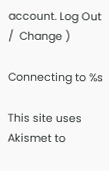account. Log Out /  Change )

Connecting to %s

This site uses Akismet to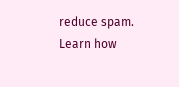reduce spam. Learn how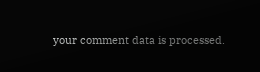your comment data is processed.